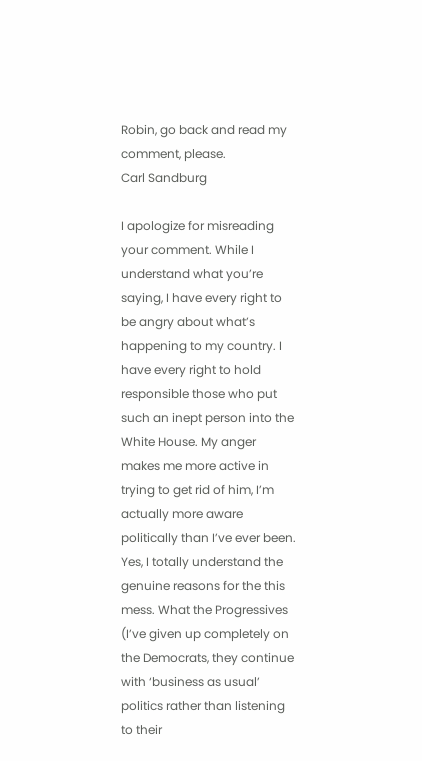Robin, go back and read my comment, please.
Carl Sandburg

I apologize for misreading your comment. While I understand what you’re saying, I have every right to be angry about what’s happening to my country. I have every right to hold responsible those who put such an inept person into the White House. My anger makes me more active in trying to get rid of him, I’m actually more aware politically than I’ve ever been. Yes, I totally understand the genuine reasons for the this mess. What the Progressives (I’ve given up completely on the Democrats, they continue with ‘business as usual’ politics rather than listening to their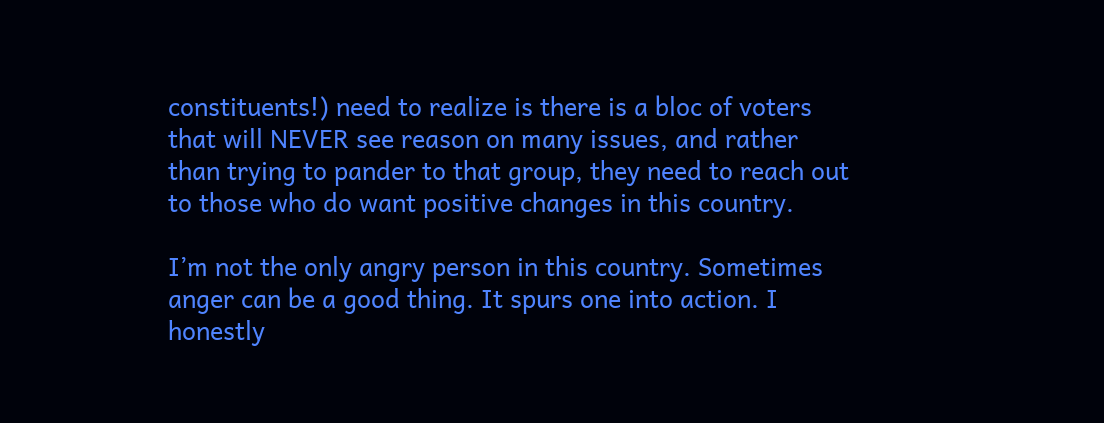constituents!) need to realize is there is a bloc of voters that will NEVER see reason on many issues, and rather than trying to pander to that group, they need to reach out to those who do want positive changes in this country.

I’m not the only angry person in this country. Sometimes anger can be a good thing. It spurs one into action. I honestly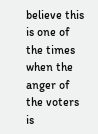believe this is one of the times when the anger of the voters is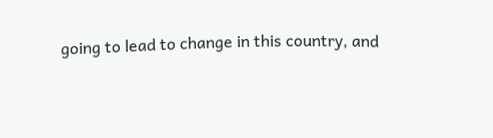going to lead to change in this country, and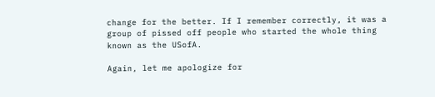change for the better. If I remember correctly, it was a group of pissed off people who started the whole thing known as the USofA.

Again, let me apologize for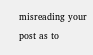misreading your post as to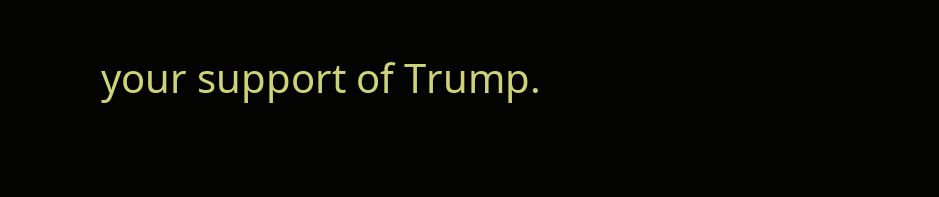your support of Trump.